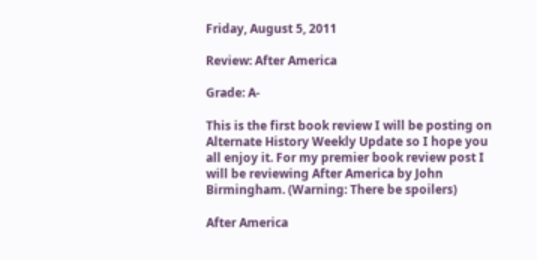Friday, August 5, 2011

Review: After America

Grade: A-

This is the first book review I will be posting on Alternate History Weekly Update so I hope you all enjoy it. For my premier book review post I will be reviewing After America by John Birmingham. (Warning: There be spoilers)

After America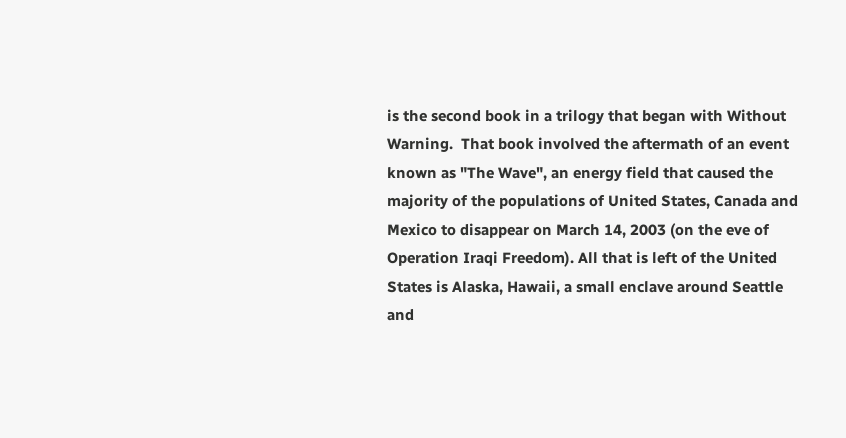is the second book in a trilogy that began with Without Warning.  That book involved the aftermath of an event known as "The Wave", an energy field that caused the majority of the populations of United States, Canada and Mexico to disappear on March 14, 2003 (on the eve of Operation Iraqi Freedom). All that is left of the United States is Alaska, Hawaii, a small enclave around Seattle and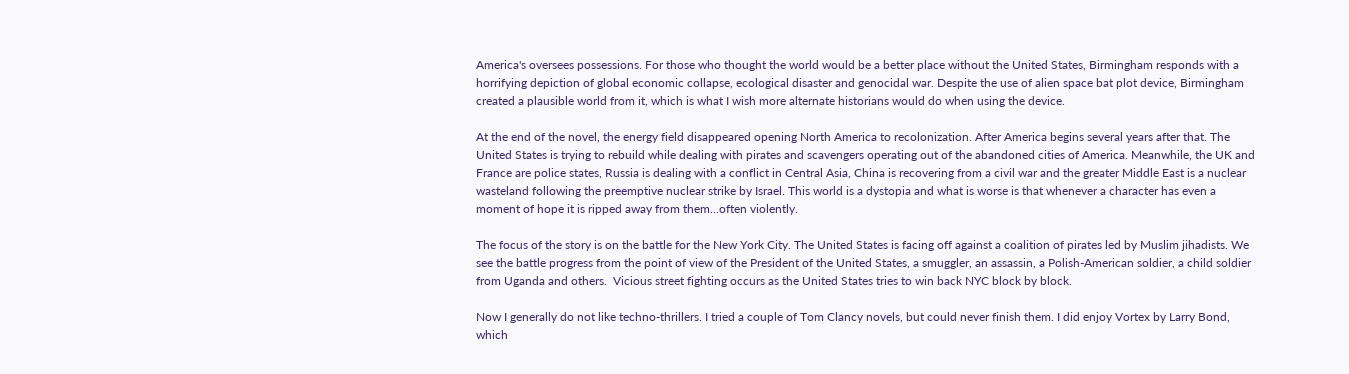America's oversees possessions. For those who thought the world would be a better place without the United States, Birmingham responds with a horrifying depiction of global economic collapse, ecological disaster and genocidal war. Despite the use of alien space bat plot device, Birmingham created a plausible world from it, which is what I wish more alternate historians would do when using the device.

At the end of the novel, the energy field disappeared opening North America to recolonization. After America begins several years after that. The United States is trying to rebuild while dealing with pirates and scavengers operating out of the abandoned cities of America. Meanwhile, the UK and France are police states, Russia is dealing with a conflict in Central Asia, China is recovering from a civil war and the greater Middle East is a nuclear wasteland following the preemptive nuclear strike by Israel. This world is a dystopia and what is worse is that whenever a character has even a moment of hope it is ripped away from them...often violently.

The focus of the story is on the battle for the New York City. The United States is facing off against a coalition of pirates led by Muslim jihadists. We see the battle progress from the point of view of the President of the United States, a smuggler, an assassin, a Polish-American soldier, a child soldier from Uganda and others.  Vicious street fighting occurs as the United States tries to win back NYC block by block.

Now I generally do not like techno-thrillers. I tried a couple of Tom Clancy novels, but could never finish them. I did enjoy Vortex by Larry Bond, which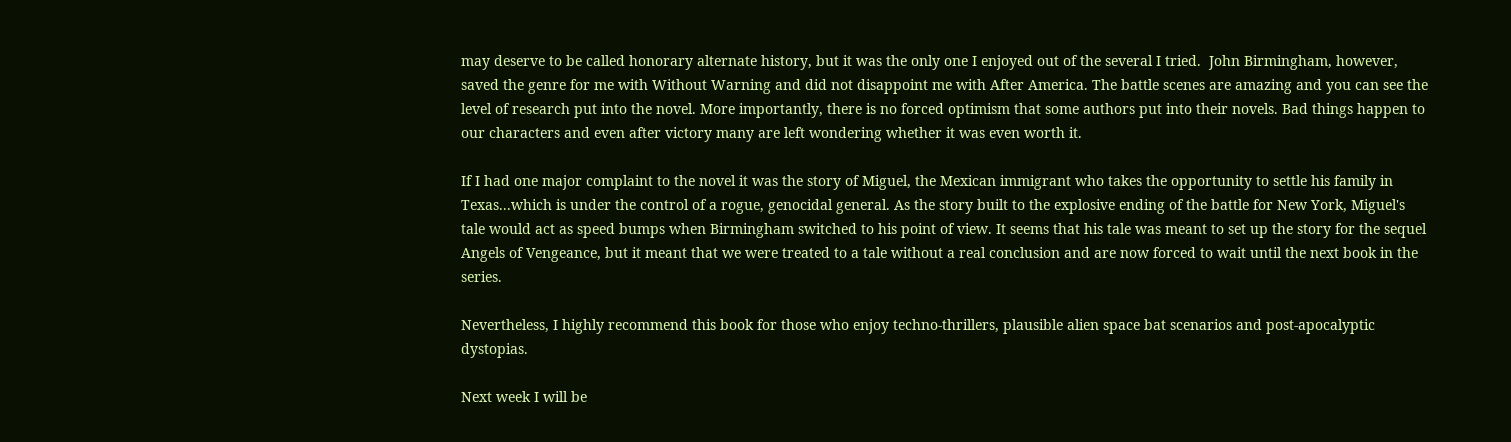may deserve to be called honorary alternate history, but it was the only one I enjoyed out of the several I tried.  John Birmingham, however, saved the genre for me with Without Warning and did not disappoint me with After America. The battle scenes are amazing and you can see the level of research put into the novel. More importantly, there is no forced optimism that some authors put into their novels. Bad things happen to our characters and even after victory many are left wondering whether it was even worth it.

If I had one major complaint to the novel it was the story of Miguel, the Mexican immigrant who takes the opportunity to settle his family in Texas...which is under the control of a rogue, genocidal general. As the story built to the explosive ending of the battle for New York, Miguel's tale would act as speed bumps when Birmingham switched to his point of view. It seems that his tale was meant to set up the story for the sequel Angels of Vengeance, but it meant that we were treated to a tale without a real conclusion and are now forced to wait until the next book in the series.

Nevertheless, I highly recommend this book for those who enjoy techno-thrillers, plausible alien space bat scenarios and post-apocalyptic dystopias.

Next week I will be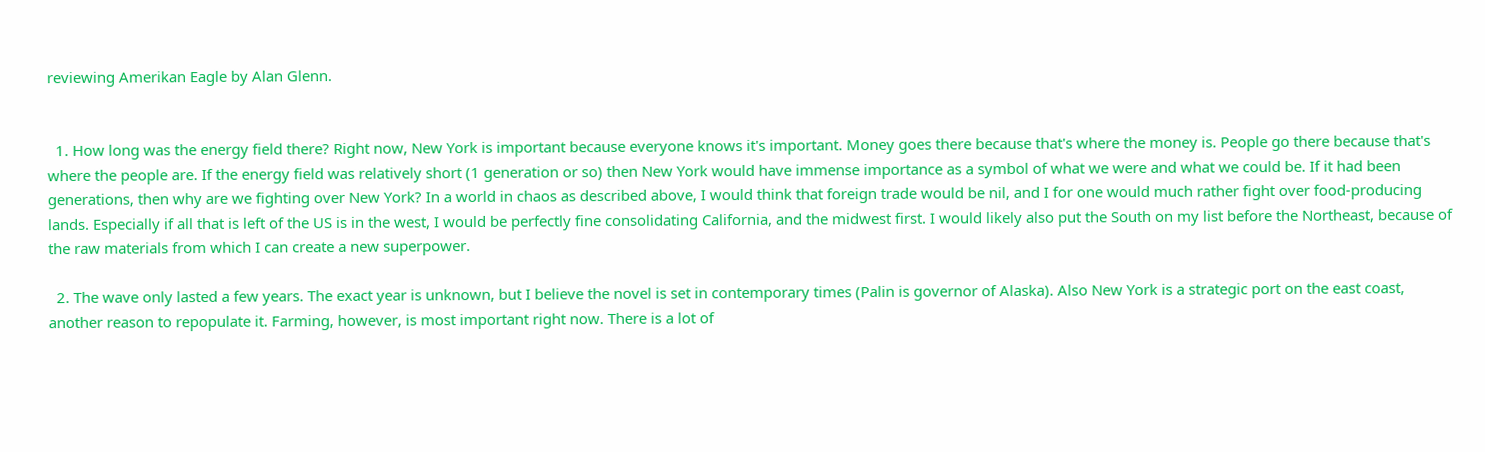reviewing Amerikan Eagle by Alan Glenn.


  1. How long was the energy field there? Right now, New York is important because everyone knows it's important. Money goes there because that's where the money is. People go there because that's where the people are. If the energy field was relatively short (1 generation or so) then New York would have immense importance as a symbol of what we were and what we could be. If it had been generations, then why are we fighting over New York? In a world in chaos as described above, I would think that foreign trade would be nil, and I for one would much rather fight over food-producing lands. Especially if all that is left of the US is in the west, I would be perfectly fine consolidating California, and the midwest first. I would likely also put the South on my list before the Northeast, because of the raw materials from which I can create a new superpower.

  2. The wave only lasted a few years. The exact year is unknown, but I believe the novel is set in contemporary times (Palin is governor of Alaska). Also New York is a strategic port on the east coast, another reason to repopulate it. Farming, however, is most important right now. There is a lot of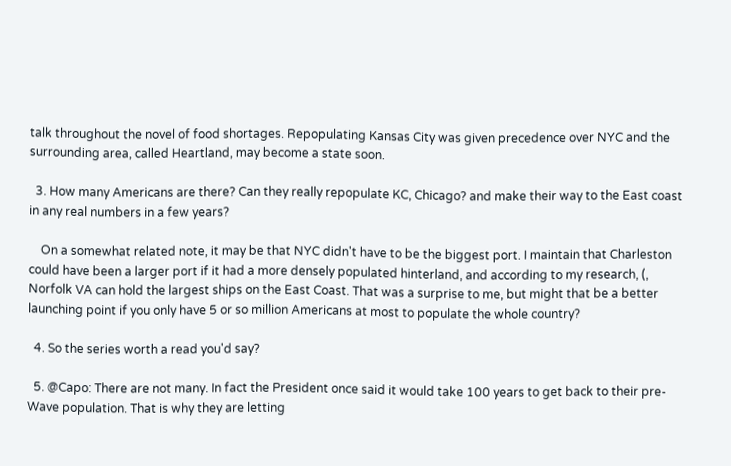talk throughout the novel of food shortages. Repopulating Kansas City was given precedence over NYC and the surrounding area, called Heartland, may become a state soon.

  3. How many Americans are there? Can they really repopulate KC, Chicago? and make their way to the East coast in any real numbers in a few years?

    On a somewhat related note, it may be that NYC didn't have to be the biggest port. I maintain that Charleston could have been a larger port if it had a more densely populated hinterland, and according to my research, (, Norfolk VA can hold the largest ships on the East Coast. That was a surprise to me, but might that be a better launching point if you only have 5 or so million Americans at most to populate the whole country?

  4. So the series worth a read you'd say?

  5. @Capo: There are not many. In fact the President once said it would take 100 years to get back to their pre-Wave population. That is why they are letting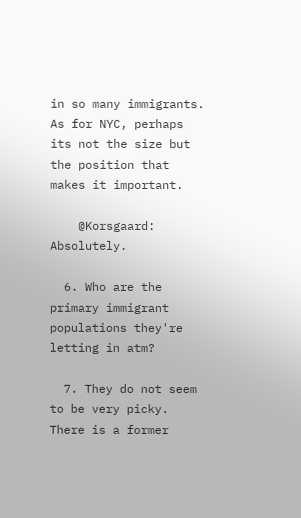in so many immigrants. As for NYC, perhaps its not the size but the position that makes it important.

    @Korsgaard: Absolutely.

  6. Who are the primary immigrant populations they're letting in atm?

  7. They do not seem to be very picky. There is a former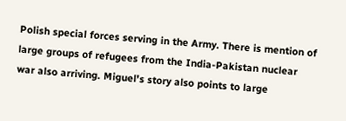Polish special forces serving in the Army. There is mention of large groups of refugees from the India-Pakistan nuclear war also arriving. Miguel's story also points to large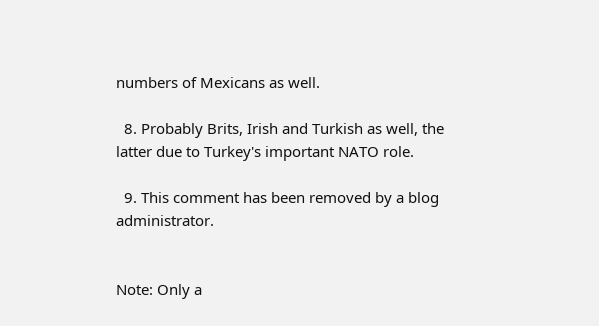numbers of Mexicans as well.

  8. Probably Brits, Irish and Turkish as well, the latter due to Turkey's important NATO role.

  9. This comment has been removed by a blog administrator.


Note: Only a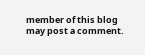member of this blog may post a comment.